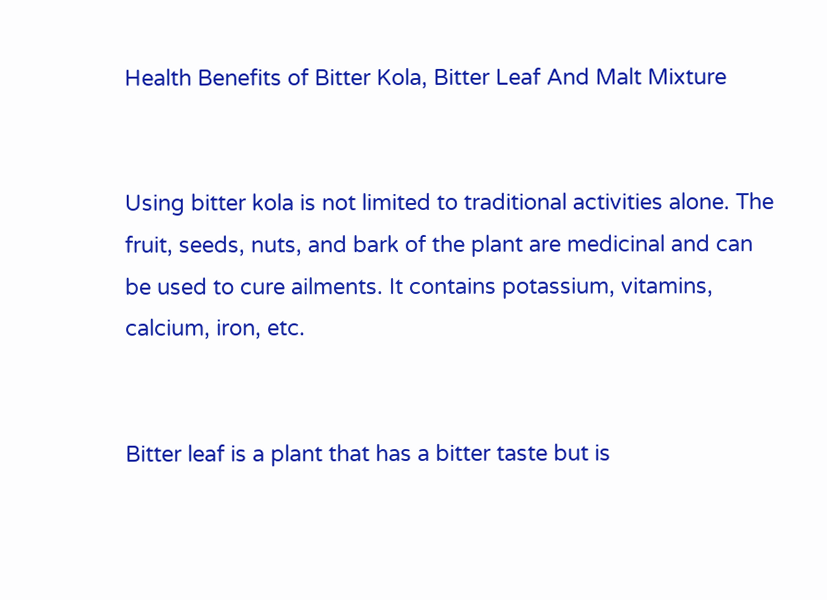Health Benefits of Bitter Kola, Bitter Leaf And Malt Mixture


Using bitter kola is not limited to traditional activities alone. The fruit, seeds, nuts, and bark of the plant are medicinal and can be used to cure ailments. It contains potassium, vitamins, calcium, iron, etc.


Bitter leaf is a plant that has a bitter taste but is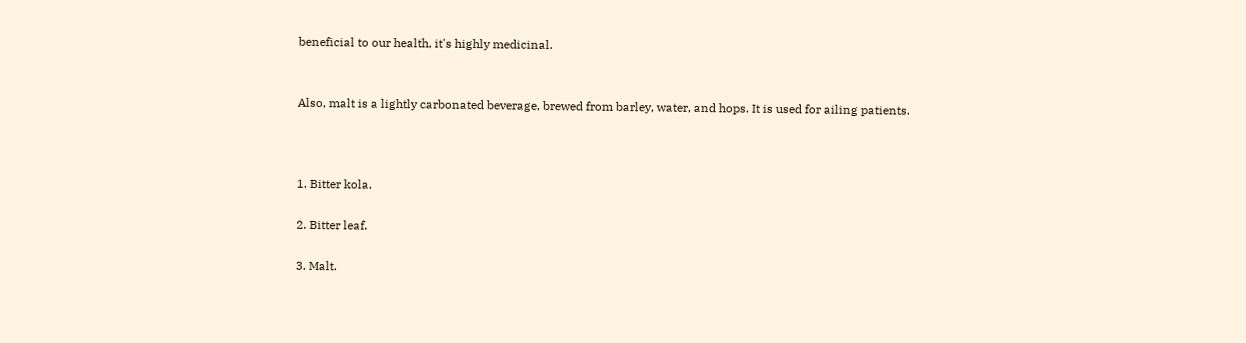beneficial to our health, it's highly medicinal.


Also, malt is a lightly carbonated beverage, brewed from barley, water, and hops. It is used for ailing patients.



1. Bitter kola.

2. Bitter leaf.

3. Malt.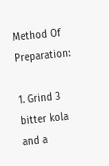Method Of Preparation:

1. Grind 3 bitter kola and a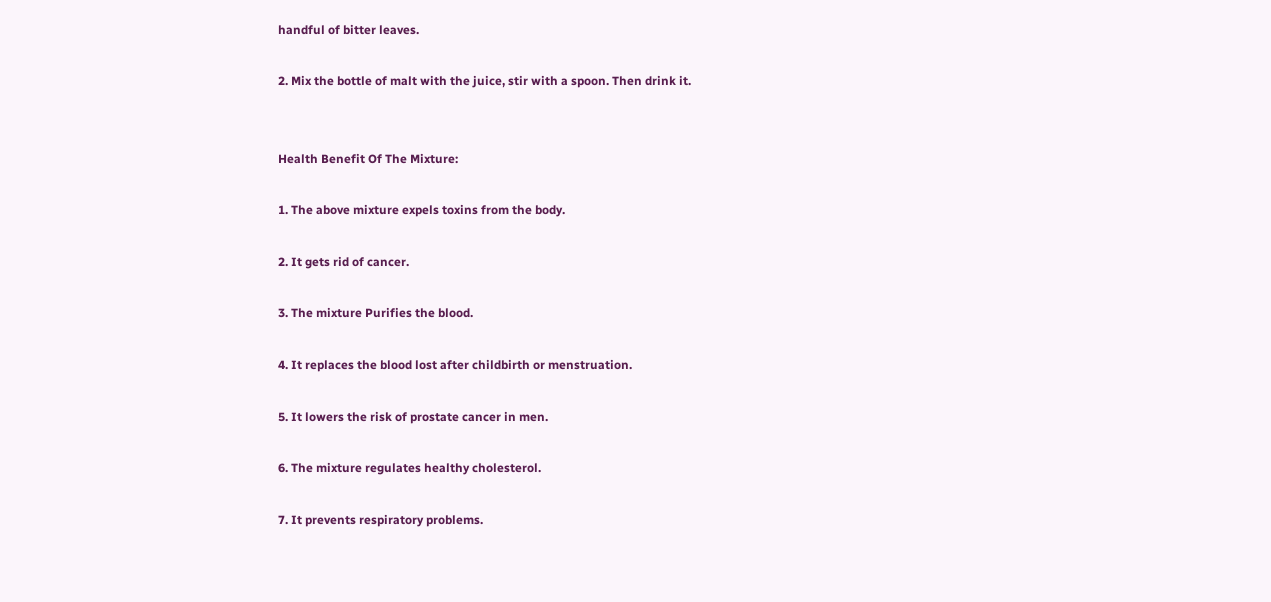handful of bitter leaves.

2. Mix the bottle of malt with the juice, stir with a spoon. Then drink it.


Health Benefit Of The Mixture:

1. The above mixture expels toxins from the body.

2. It gets rid of cancer.

3. The mixture Purifies the blood.

4. It replaces the blood lost after childbirth or menstruation.

5. It lowers the risk of prostate cancer in men.

6. The mixture regulates healthy cholesterol.

7. It prevents respiratory problems.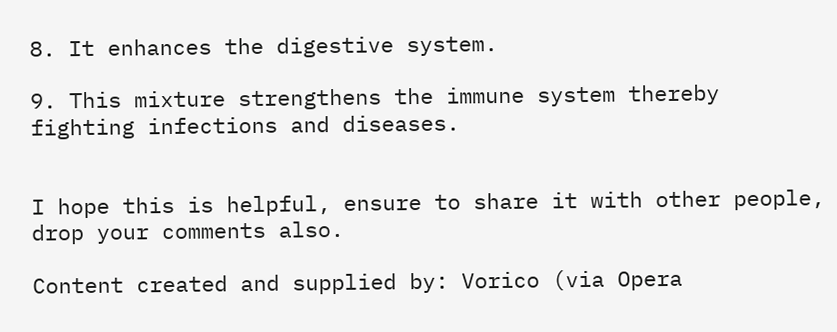8. It enhances the digestive system.

9. This mixture strengthens the immune system thereby fighting infections and diseases.


I hope this is helpful, ensure to share it with other people, drop your comments also.

Content created and supplied by: Vorico (via Opera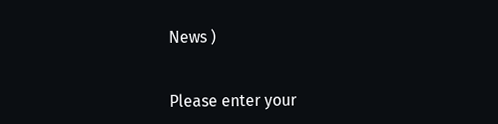News )


Please enter your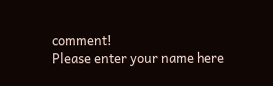comment!
Please enter your name here